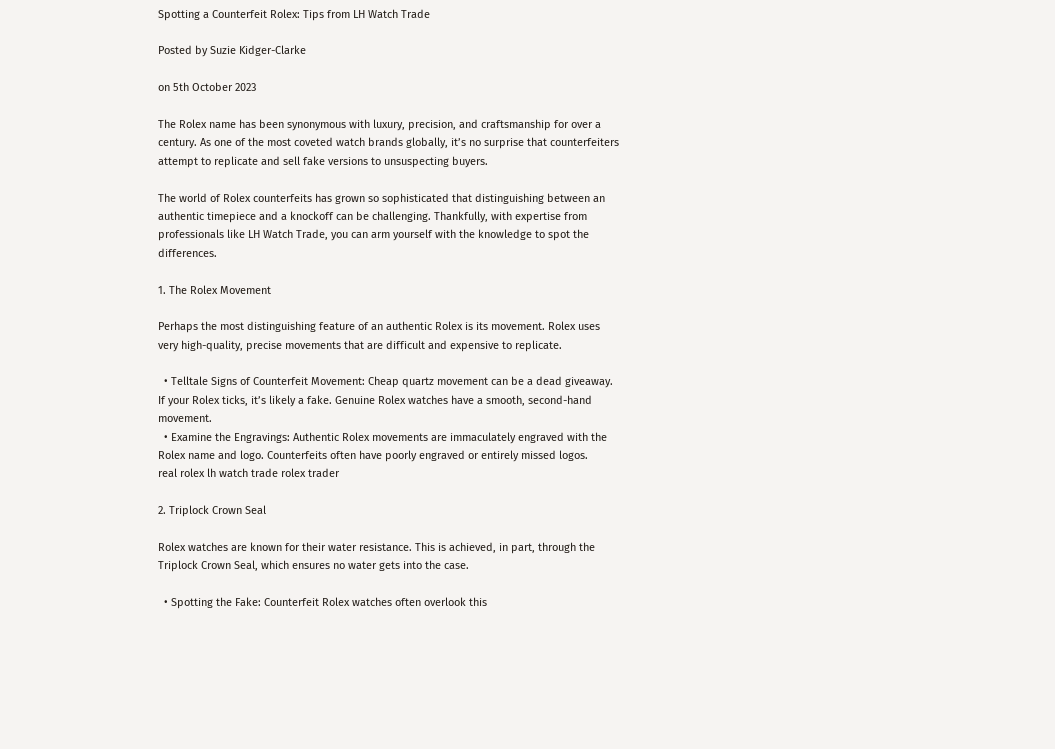Spotting a Counterfeit Rolex: Tips from LH Watch Trade

Posted by Suzie Kidger-Clarke

on 5th October 2023

The Rolex name has been synonymous with luxury, precision, and craftsmanship for over a century. As one of the most coveted watch brands globally, it’s no surprise that counterfeiters attempt to replicate and sell fake versions to unsuspecting buyers.

The world of Rolex counterfeits has grown so sophisticated that distinguishing between an authentic timepiece and a knockoff can be challenging. Thankfully, with expertise from professionals like LH Watch Trade, you can arm yourself with the knowledge to spot the differences.

1. The Rolex Movement

Perhaps the most distinguishing feature of an authentic Rolex is its movement. Rolex uses very high-quality, precise movements that are difficult and expensive to replicate.

  • Telltale Signs of Counterfeit Movement: Cheap quartz movement can be a dead giveaway. If your Rolex ticks, it’s likely a fake. Genuine Rolex watches have a smooth, second-hand movement.
  • Examine the Engravings: Authentic Rolex movements are immaculately engraved with the Rolex name and logo. Counterfeits often have poorly engraved or entirely missed logos.
real rolex lh watch trade rolex trader

2. Triplock Crown Seal

Rolex watches are known for their water resistance. This is achieved, in part, through the Triplock Crown Seal, which ensures no water gets into the case.

  • Spotting the Fake: Counterfeit Rolex watches often overlook this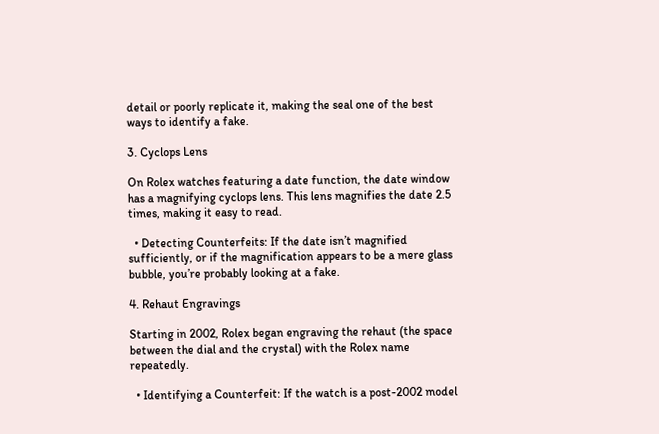detail or poorly replicate it, making the seal one of the best ways to identify a fake.

3. Cyclops Lens

On Rolex watches featuring a date function, the date window has a magnifying cyclops lens. This lens magnifies the date 2.5 times, making it easy to read.

  • Detecting Counterfeits: If the date isn’t magnified sufficiently, or if the magnification appears to be a mere glass bubble, you’re probably looking at a fake.

4. Rehaut Engravings

Starting in 2002, Rolex began engraving the rehaut (the space between the dial and the crystal) with the Rolex name repeatedly.

  • Identifying a Counterfeit: If the watch is a post-2002 model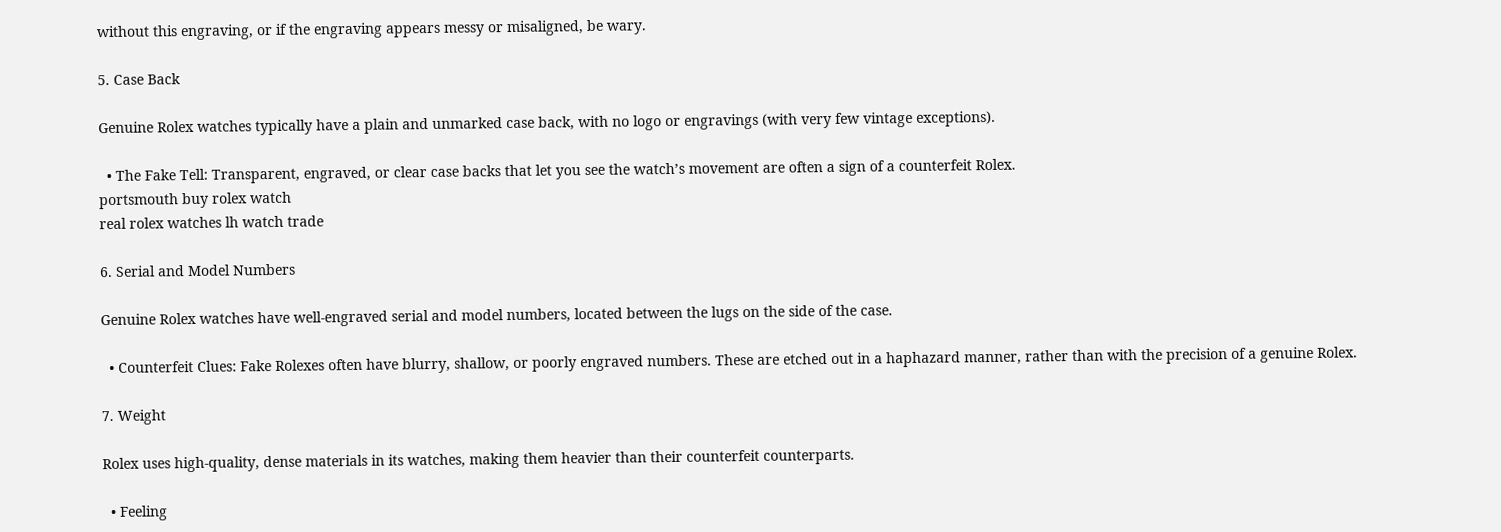without this engraving, or if the engraving appears messy or misaligned, be wary.

5. Case Back

Genuine Rolex watches typically have a plain and unmarked case back, with no logo or engravings (with very few vintage exceptions).

  • The Fake Tell: Transparent, engraved, or clear case backs that let you see the watch’s movement are often a sign of a counterfeit Rolex.
portsmouth buy rolex watch
real rolex watches lh watch trade

6. Serial and Model Numbers

Genuine Rolex watches have well-engraved serial and model numbers, located between the lugs on the side of the case.

  • Counterfeit Clues: Fake Rolexes often have blurry, shallow, or poorly engraved numbers. These are etched out in a haphazard manner, rather than with the precision of a genuine Rolex.

7. Weight

Rolex uses high-quality, dense materials in its watches, making them heavier than their counterfeit counterparts.

  • Feeling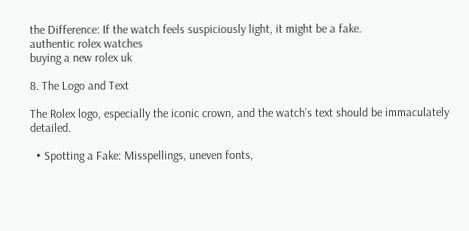the Difference: If the watch feels suspiciously light, it might be a fake.
authentic rolex watches
buying a new rolex uk

8. The Logo and Text

The Rolex logo, especially the iconic crown, and the watch’s text should be immaculately detailed.

  • Spotting a Fake: Misspellings, uneven fonts,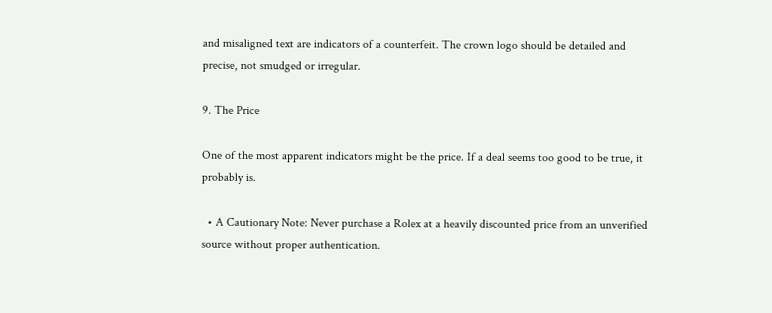and misaligned text are indicators of a counterfeit. The crown logo should be detailed and precise, not smudged or irregular.

9. The Price

One of the most apparent indicators might be the price. If a deal seems too good to be true, it probably is.

  • A Cautionary Note: Never purchase a Rolex at a heavily discounted price from an unverified source without proper authentication.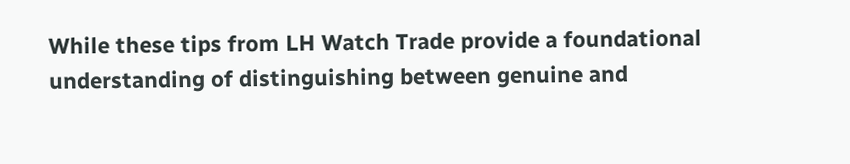While these tips from LH Watch Trade provide a foundational understanding of distinguishing between genuine and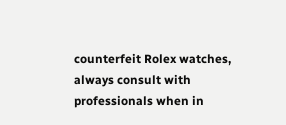counterfeit Rolex watches, always consult with professionals when in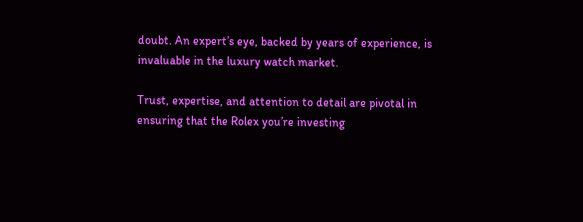doubt. An expert’s eye, backed by years of experience, is invaluable in the luxury watch market.

Trust, expertise, and attention to detail are pivotal in ensuring that the Rolex you’re investing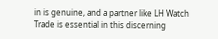in is genuine, and a partner like LH Watch Trade is essential in this discerning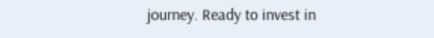journey. Ready to invest in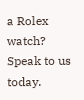a Rolex watch? Speak to us today.